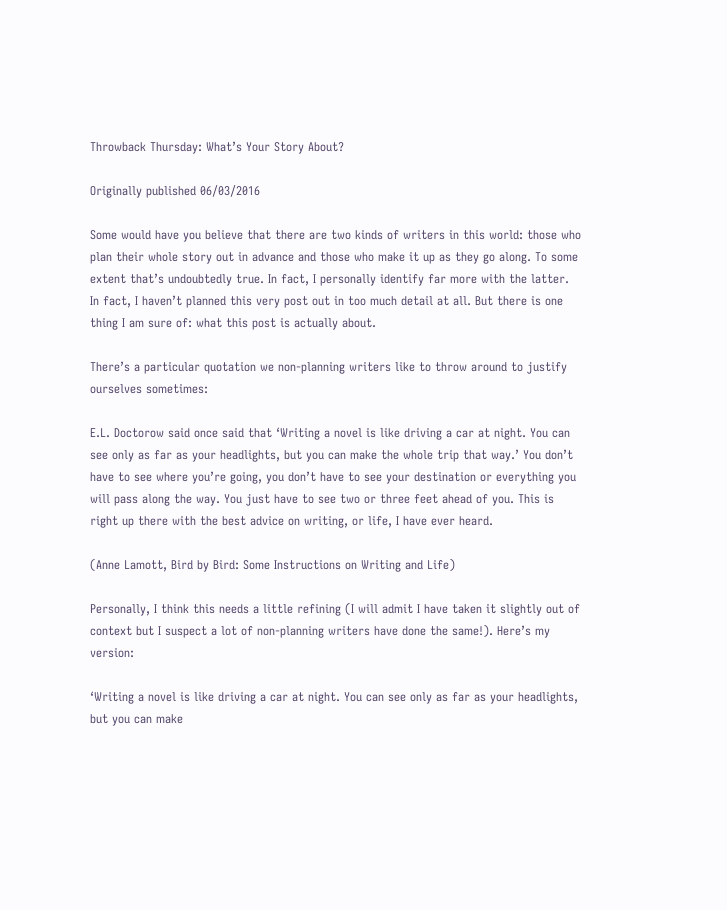Throwback Thursday: What’s Your Story About?

Originally published 06/03/2016

Some would have you believe that there are two kinds of writers in this world: those who plan their whole story out in advance and those who make it up as they go along. To some extent that’s undoubtedly true. In fact, I personally identify far more with the latter. In fact, I haven’t planned this very post out in too much detail at all. But there is one thing I am sure of: what this post is actually about.

There’s a particular quotation we non-planning writers like to throw around to justify ourselves sometimes:

E.L. Doctorow said once said that ‘Writing a novel is like driving a car at night. You can see only as far as your headlights, but you can make the whole trip that way.’ You don’t have to see where you’re going, you don’t have to see your destination or everything you will pass along the way. You just have to see two or three feet ahead of you. This is right up there with the best advice on writing, or life, I have ever heard.

(Anne Lamott, Bird by Bird: Some Instructions on Writing and Life)

Personally, I think this needs a little refining (I will admit I have taken it slightly out of context but I suspect a lot of non-planning writers have done the same!). Here’s my version:

‘Writing a novel is like driving a car at night. You can see only as far as your headlights, but you can make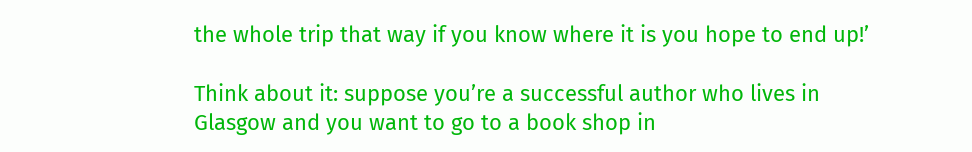the whole trip that way if you know where it is you hope to end up!’

Think about it: suppose you’re a successful author who lives in Glasgow and you want to go to a book shop in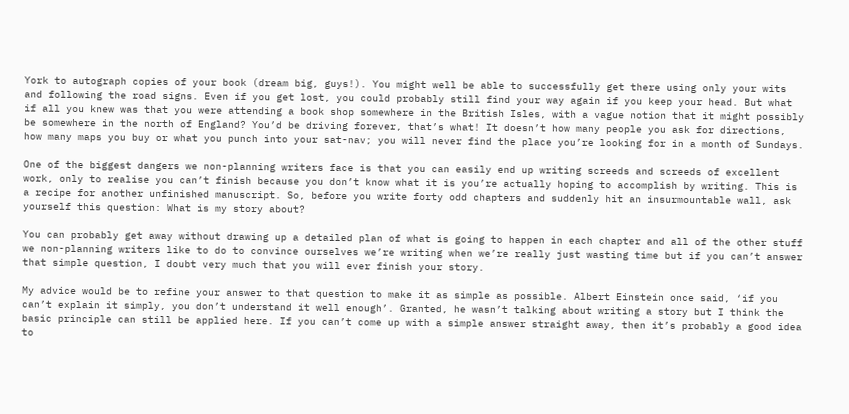York to autograph copies of your book (dream big, guys!). You might well be able to successfully get there using only your wits and following the road signs. Even if you get lost, you could probably still find your way again if you keep your head. But what if all you knew was that you were attending a book shop somewhere in the British Isles, with a vague notion that it might possibly be somewhere in the north of England? You’d be driving forever, that’s what! It doesn’t how many people you ask for directions, how many maps you buy or what you punch into your sat-nav; you will never find the place you’re looking for in a month of Sundays.

One of the biggest dangers we non-planning writers face is that you can easily end up writing screeds and screeds of excellent work, only to realise you can’t finish because you don’t know what it is you’re actually hoping to accomplish by writing. This is a recipe for another unfinished manuscript. So, before you write forty odd chapters and suddenly hit an insurmountable wall, ask yourself this question: What is my story about?

You can probably get away without drawing up a detailed plan of what is going to happen in each chapter and all of the other stuff we non-planning writers like to do to convince ourselves we’re writing when we’re really just wasting time but if you can’t answer that simple question, I doubt very much that you will ever finish your story.

My advice would be to refine your answer to that question to make it as simple as possible. Albert Einstein once said, ‘if you can’t explain it simply, you don’t understand it well enough’. Granted, he wasn’t talking about writing a story but I think the basic principle can still be applied here. If you can’t come up with a simple answer straight away, then it’s probably a good idea to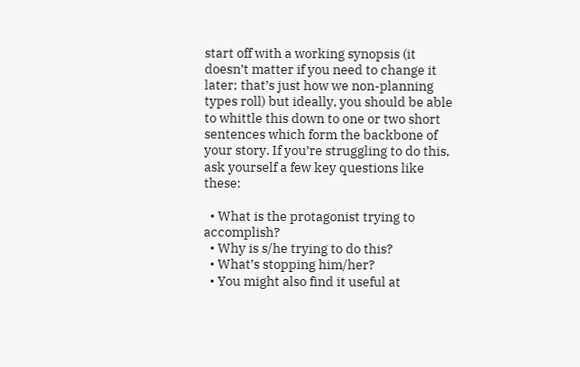start off with a working synopsis (it doesn’t matter if you need to change it later; that’s just how we non-planning types roll) but ideally, you should be able to whittle this down to one or two short sentences which form the backbone of your story. If you’re struggling to do this, ask yourself a few key questions like these:

  • What is the protagonist trying to accomplish?
  • Why is s/he trying to do this?
  • What’s stopping him/her?
  • You might also find it useful at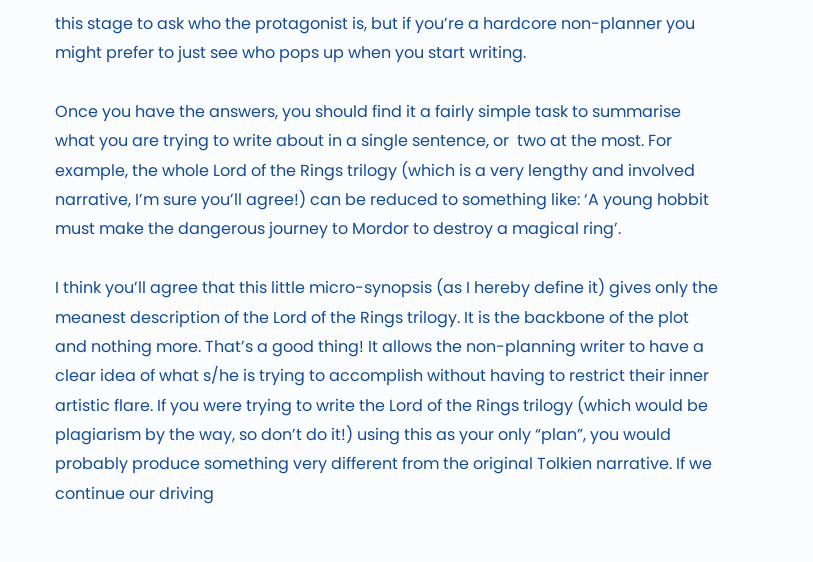this stage to ask who the protagonist is, but if you’re a hardcore non-planner you might prefer to just see who pops up when you start writing.

Once you have the answers, you should find it a fairly simple task to summarise what you are trying to write about in a single sentence, or  two at the most. For example, the whole Lord of the Rings trilogy (which is a very lengthy and involved narrative, I’m sure you’ll agree!) can be reduced to something like: ‘A young hobbit must make the dangerous journey to Mordor to destroy a magical ring’.

I think you’ll agree that this little micro-synopsis (as I hereby define it) gives only the meanest description of the Lord of the Rings trilogy. It is the backbone of the plot and nothing more. That’s a good thing! It allows the non-planning writer to have a clear idea of what s/he is trying to accomplish without having to restrict their inner artistic flare. If you were trying to write the Lord of the Rings trilogy (which would be plagiarism by the way, so don’t do it!) using this as your only “plan”, you would probably produce something very different from the original Tolkien narrative. If we continue our driving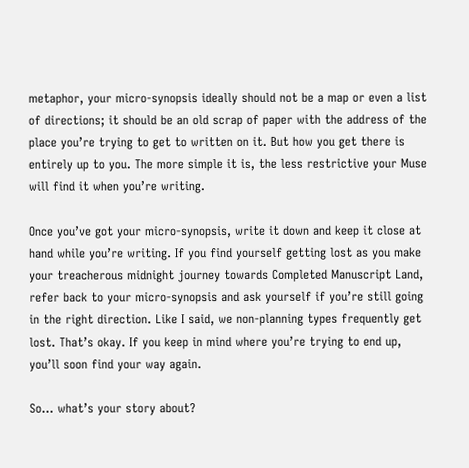metaphor, your micro-synopsis ideally should not be a map or even a list of directions; it should be an old scrap of paper with the address of the place you’re trying to get to written on it. But how you get there is entirely up to you. The more simple it is, the less restrictive your Muse will find it when you’re writing.

Once you’ve got your micro-synopsis, write it down and keep it close at hand while you’re writing. If you find yourself getting lost as you make your treacherous midnight journey towards Completed Manuscript Land, refer back to your micro-synopsis and ask yourself if you’re still going in the right direction. Like I said, we non-planning types frequently get lost. That’s okay. If you keep in mind where you’re trying to end up, you’ll soon find your way again.

So… what’s your story about?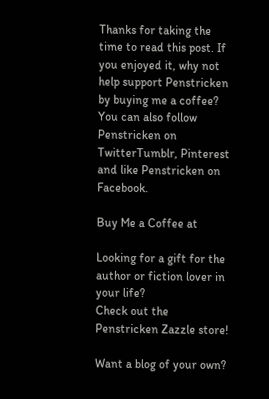Thanks for taking the time to read this post. If you enjoyed it, why not help support Penstricken by buying me a coffee? You can also follow Penstricken on TwitterTumblr, Pinterest and like Penstricken on Facebook.

Buy Me a Coffee at

Looking for a gift for the author or fiction lover in your life?
Check out the Penstricken Zazzle store!

Want a blog of your own?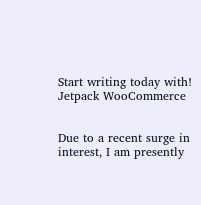Start writing today with! Jetpack WooCommerce


Due to a recent surge in interest, I am presently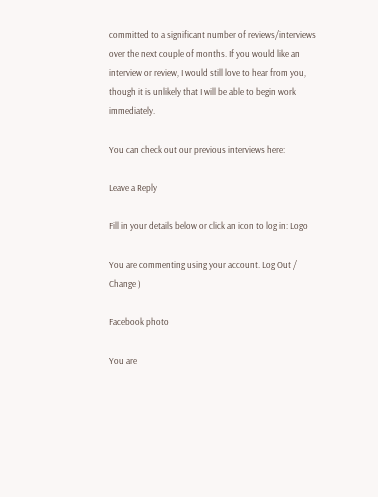committed to a significant number of reviews/interviews over the next couple of months. If you would like an interview or review, I would still love to hear from you, though it is unlikely that I will be able to begin work immediately.

You can check out our previous interviews here:

Leave a Reply

Fill in your details below or click an icon to log in: Logo

You are commenting using your account. Log Out /  Change )

Facebook photo

You are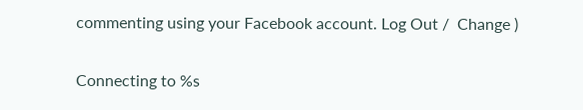commenting using your Facebook account. Log Out /  Change )

Connecting to %s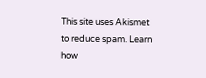This site uses Akismet to reduce spam. Learn how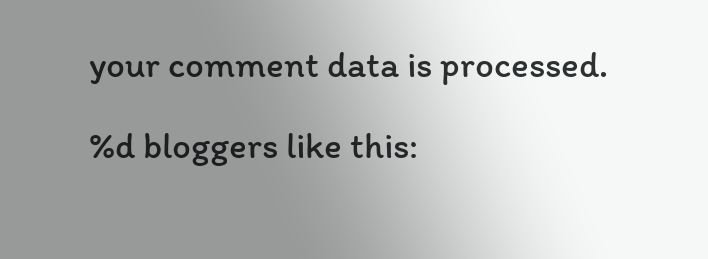your comment data is processed.

%d bloggers like this: